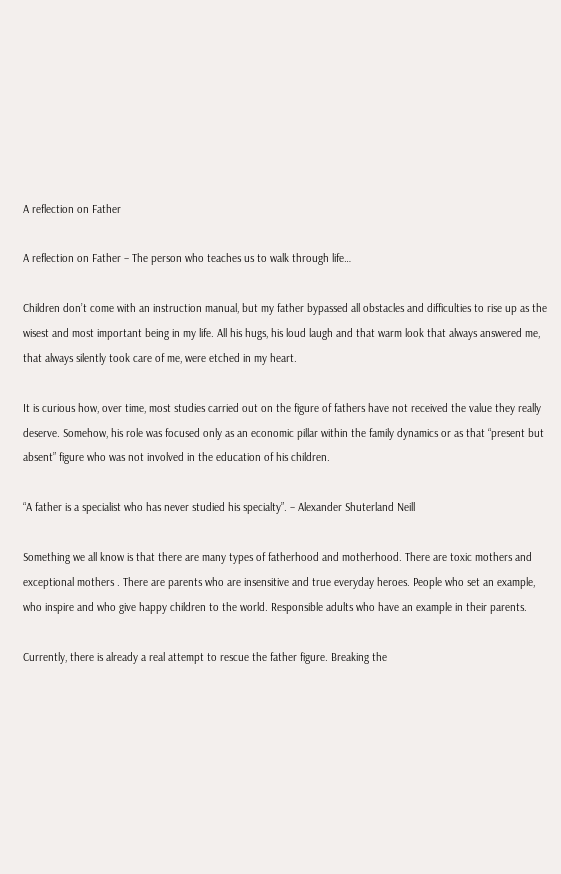A reflection on Father

A reflection on Father – The person who teaches us to walk through life…

Children don’t come with an instruction manual, but my father bypassed all obstacles and difficulties to rise up as the wisest and most important being in my life. All his hugs, his loud laugh and that warm look that always answered me, that always silently took care of me, were etched in my heart.

It is curious how, over time, most studies carried out on the figure of fathers have not received the value they really deserve. Somehow, his role was focused only as an economic pillar within the family dynamics or as that “present but absent” figure who was not involved in the education of his children.

“A father is a specialist who has never studied his specialty”. – Alexander Shuterland Neill

Something we all know is that there are many types of fatherhood and motherhood. There are toxic mothers and exceptional mothers . There are parents who are insensitive and true everyday heroes. People who set an example, who inspire and who give happy children to the world. Responsible adults who have an example in their parents.

Currently, there is already a real attempt to rescue the father figure. Breaking the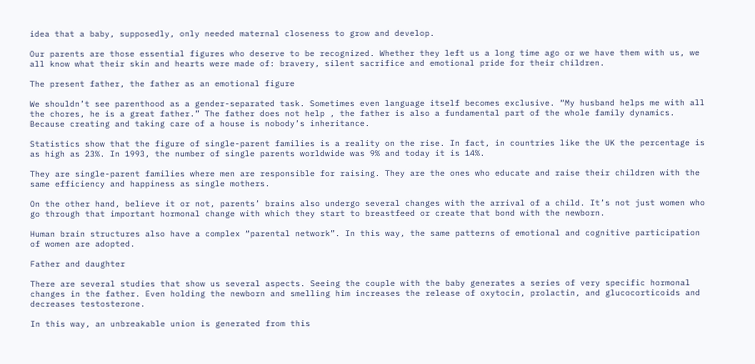idea that a baby, supposedly, only needed maternal closeness to grow and develop.

Our parents are those essential figures who deserve to be recognized. Whether they left us a long time ago or we have them with us, we all know what their skin and hearts were made of: bravery, silent sacrifice and emotional pride for their children.

The present father, the father as an emotional figure

We shouldn’t see parenthood as a gender-separated task. Sometimes even language itself becomes exclusive. “My husband helps me with all the chores, he is a great father.” The father does not help , the father is also a fundamental part of the whole family dynamics. Because creating and taking care of a house is nobody’s inheritance.

Statistics show that the figure of single-parent families is a reality on the rise. In fact, in countries like the UK the percentage is as high as 23%. In 1993, the number of single parents worldwide was 9% and today it is 14%.

They are single-parent families where men are responsible for raising. They are the ones who educate and raise their children with the same efficiency and happiness as single mothers.

On the other hand, believe it or not, parents’ brains also undergo several changes with the arrival of a child. It’s not just women who go through that important hormonal change with which they start to breastfeed or create that bond with the newborn.

Human brain structures also have a complex “parental network”. In this way, the same patterns of emotional and cognitive participation of women are adopted.

Father and daughter

There are several studies that show us several aspects. Seeing the couple with the baby generates a series of very specific hormonal changes in the father. Even holding the newborn and smelling him increases the release of oxytocin, prolactin, and glucocorticoids and decreases testosterone.

In this way, an unbreakable union is generated from this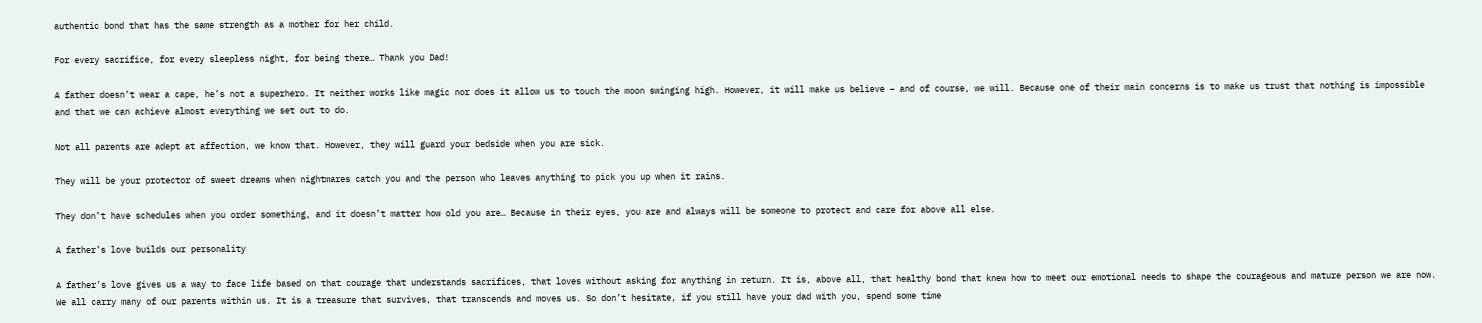authentic bond that has the same strength as a mother for her child.

For every sacrifice, for every sleepless night, for being there… Thank you Dad!

A father doesn’t wear a cape, he’s not a superhero. It neither works like magic nor does it allow us to touch the moon swinging high. However, it will make us believe – and of course, we will. Because one of their main concerns is to make us trust that nothing is impossible and that we can achieve almost everything we set out to do.

Not all parents are adept at affection, we know that. However, they will guard your bedside when you are sick.

They will be your protector of sweet dreams when nightmares catch you and the person who leaves anything to pick you up when it rains.

They don’t have schedules when you order something, and it doesn’t matter how old you are… Because in their eyes, you are and always will be someone to protect and care for above all else.

A father’s love builds our personality

A father’s love gives us a way to face life based on that courage that understands sacrifices, that loves without asking for anything in return. It is, above all, that healthy bond that knew how to meet our emotional needs to shape the courageous and mature person we are now. We all carry many of our parents within us. It is a treasure that survives, that transcends and moves us. So don’t hesitate, if you still have your dad with you, spend some time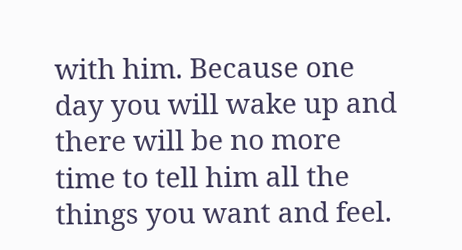with him. Because one day you will wake up and there will be no more time to tell him all the things you want and feel.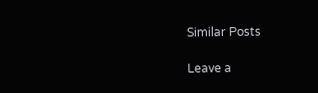Similar Posts

Leave a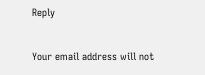Reply

Your email address will not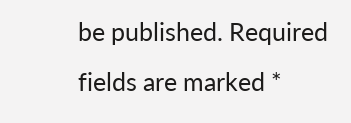be published. Required fields are marked *